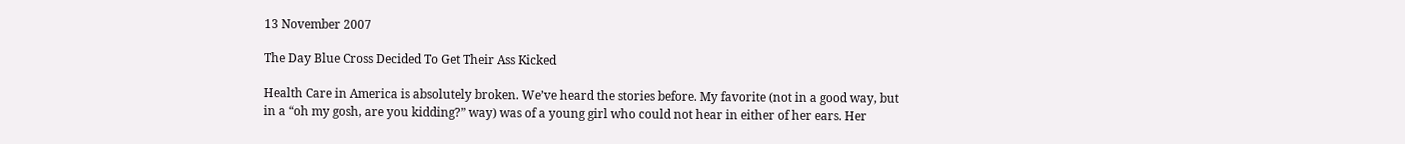13 November 2007

The Day Blue Cross Decided To Get Their Ass Kicked

Health Care in America is absolutely broken. We’ve heard the stories before. My favorite (not in a good way, but in a “oh my gosh, are you kidding?” way) was of a young girl who could not hear in either of her ears. Her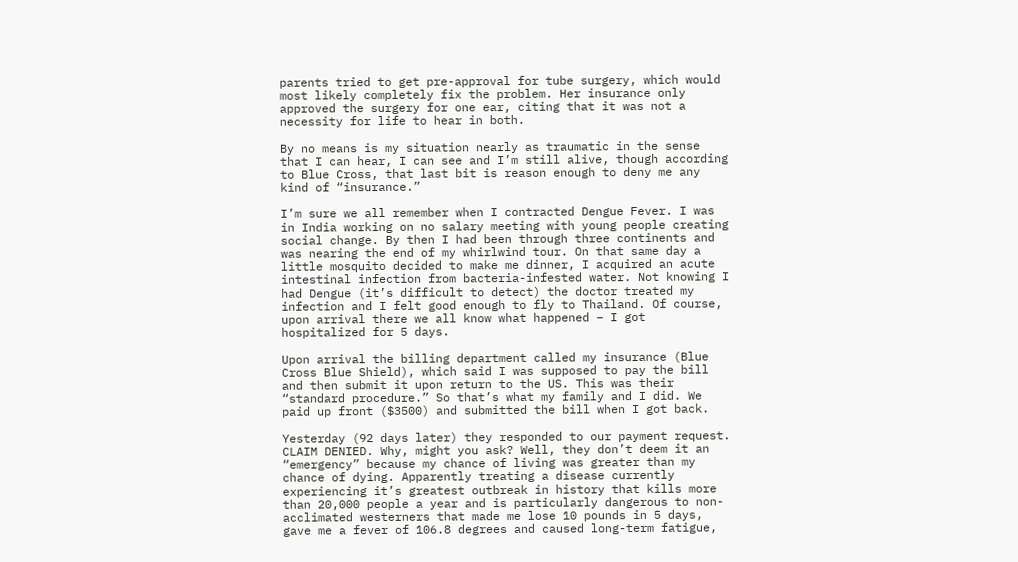parents tried to get pre-approval for tube surgery, which would most likely completely fix the problem. Her insurance only approved the surgery for one ear, citing that it was not a necessity for life to hear in both.

By no means is my situation nearly as traumatic in the sense that I can hear, I can see and I’m still alive, though according to Blue Cross, that last bit is reason enough to deny me any kind of “insurance.”

I’m sure we all remember when I contracted Dengue Fever. I was in India working on no salary meeting with young people creating social change. By then I had been through three continents and was nearing the end of my whirlwind tour. On that same day a little mosquito decided to make me dinner, I acquired an acute intestinal infection from bacteria-infested water. Not knowing I had Dengue (it’s difficult to detect) the doctor treated my infection and I felt good enough to fly to Thailand. Of course, upon arrival there we all know what happened – I got hospitalized for 5 days.

Upon arrival the billing department called my insurance (Blue Cross Blue Shield), which said I was supposed to pay the bill and then submit it upon return to the US. This was their “standard procedure.” So that’s what my family and I did. We paid up front ($3500) and submitted the bill when I got back.

Yesterday (92 days later) they responded to our payment request. CLAIM DENIED. Why, might you ask? Well, they don’t deem it an “emergency” because my chance of living was greater than my chance of dying. Apparently treating a disease currently experiencing it’s greatest outbreak in history that kills more than 20,000 people a year and is particularly dangerous to non-acclimated westerners that made me lose 10 pounds in 5 days, gave me a fever of 106.8 degrees and caused long-term fatigue,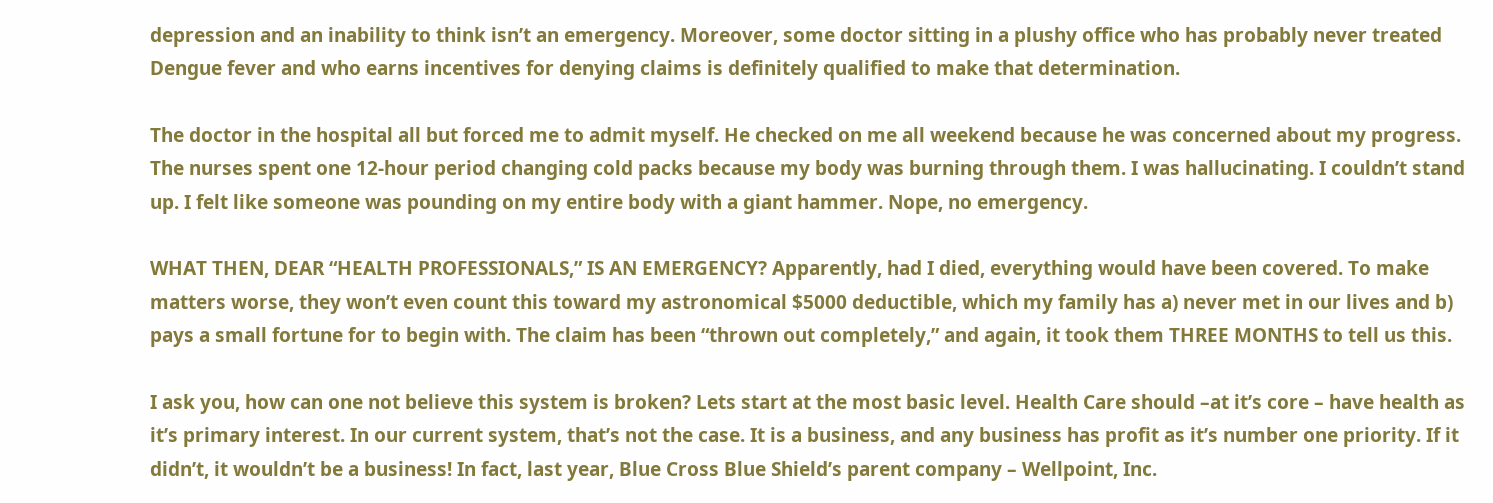depression and an inability to think isn’t an emergency. Moreover, some doctor sitting in a plushy office who has probably never treated Dengue fever and who earns incentives for denying claims is definitely qualified to make that determination.

The doctor in the hospital all but forced me to admit myself. He checked on me all weekend because he was concerned about my progress. The nurses spent one 12-hour period changing cold packs because my body was burning through them. I was hallucinating. I couldn’t stand up. I felt like someone was pounding on my entire body with a giant hammer. Nope, no emergency.

WHAT THEN, DEAR “HEALTH PROFESSIONALS,” IS AN EMERGENCY? Apparently, had I died, everything would have been covered. To make matters worse, they won’t even count this toward my astronomical $5000 deductible, which my family has a) never met in our lives and b) pays a small fortune for to begin with. The claim has been “thrown out completely,” and again, it took them THREE MONTHS to tell us this.

I ask you, how can one not believe this system is broken? Lets start at the most basic level. Health Care should –at it’s core – have health as it’s primary interest. In our current system, that’s not the case. It is a business, and any business has profit as it’s number one priority. If it didn’t, it wouldn’t be a business! In fact, last year, Blue Cross Blue Shield’s parent company – Wellpoint, Inc.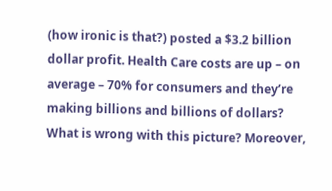(how ironic is that?) posted a $3.2 billion dollar profit. Health Care costs are up – on average – 70% for consumers and they’re making billions and billions of dollars? What is wrong with this picture? Moreover,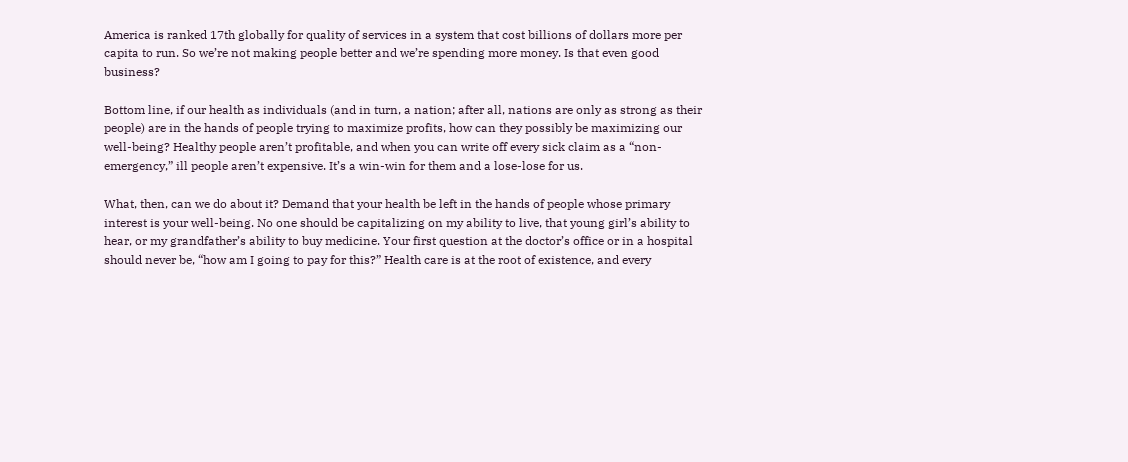America is ranked 17th globally for quality of services in a system that cost billions of dollars more per capita to run. So we’re not making people better and we’re spending more money. Is that even good business?

Bottom line, if our health as individuals (and in turn, a nation; after all, nations are only as strong as their people) are in the hands of people trying to maximize profits, how can they possibly be maximizing our well-being? Healthy people aren’t profitable, and when you can write off every sick claim as a “non-emergency,” ill people aren’t expensive. It’s a win-win for them and a lose-lose for us.

What, then, can we do about it? Demand that your health be left in the hands of people whose primary interest is your well-being. No one should be capitalizing on my ability to live, that young girl’s ability to hear, or my grandfather’s ability to buy medicine. Your first question at the doctor’s office or in a hospital should never be, “how am I going to pay for this?” Health care is at the root of existence, and every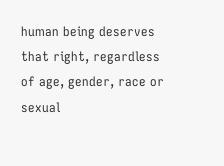human being deserves that right, regardless of age, gender, race or sexual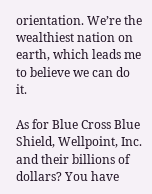orientation. We’re the wealthiest nation on earth, which leads me to believe we can do it.

As for Blue Cross Blue Shield, Wellpoint, Inc. and their billions of dollars? You have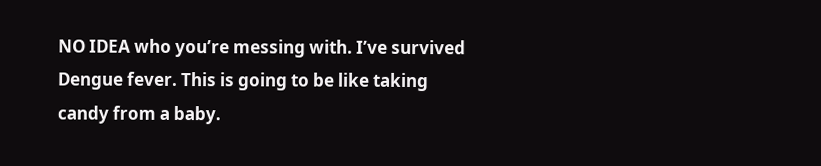NO IDEA who you’re messing with. I’ve survived Dengue fever. This is going to be like taking candy from a baby.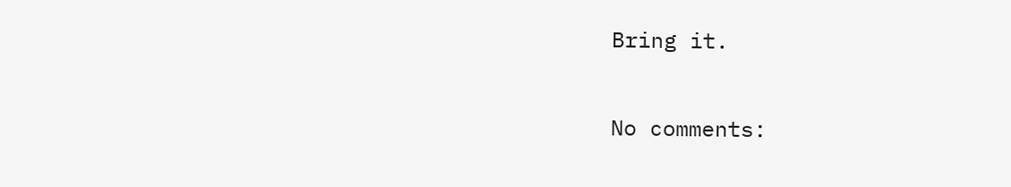Bring it.

No comments: